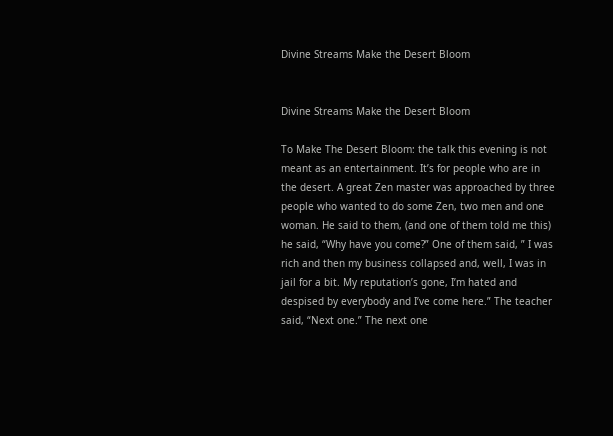Divine Streams Make the Desert Bloom


Divine Streams Make the Desert Bloom

To Make The Desert Bloom: the talk this evening is not meant as an entertainment. It’s for people who are in the desert. A great Zen master was approached by three people who wanted to do some Zen, two men and one woman. He said to them, (and one of them told me this) he said, “Why have you come?” One of them said, ” I was rich and then my business collapsed and, well, I was in jail for a bit. My reputation’s gone, I’m hated and despised by everybody and I’ve come here.” The teacher said, “Next one.” The next one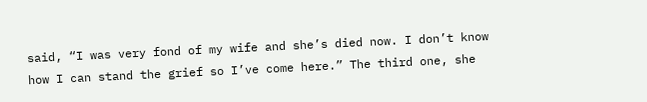said, “I was very fond of my wife and she’s died now. I don’t know how I can stand the grief so I’ve come here.” The third one, she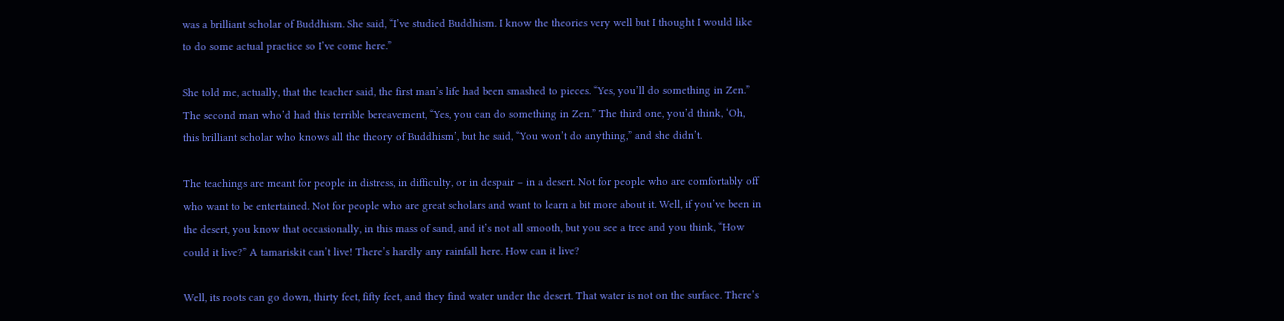was a brilliant scholar of Buddhism. She said, “I’ve studied Buddhism. I know the theories very well but I thought I would like to do some actual practice so I’ve come here.”

She told me, actually, that the teacher said, the first man’s life had been smashed to pieces. “Yes, you’ll do something in Zen.” The second man who’d had this terrible bereavement, “Yes, you can do something in Zen.” The third one, you’d think, ‘Oh, this brilliant scholar who knows all the theory of Buddhism’, but he said, “You won’t do anything,” and she didn’t.

The teachings are meant for people in distress, in difficulty, or in despair – in a desert. Not for people who are comfortably off who want to be entertained. Not for people who are great scholars and want to learn a bit more about it. Well, if you’ve been in the desert, you know that occasionally, in this mass of sand, and it’s not all smooth, but you see a tree and you think, “How could it live?” A tamariskit can’t live! There’s hardly any rainfall here. How can it live?

Well, its roots can go down, thirty feet, fifty feet, and they find water under the desert. That water is not on the surface. There’s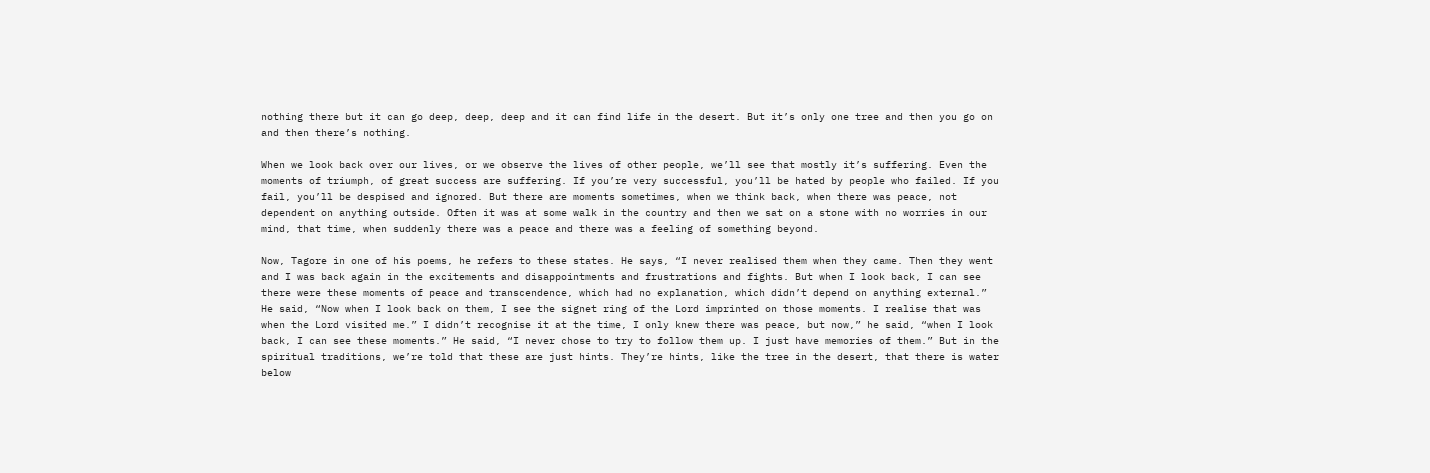nothing there but it can go deep, deep, deep and it can find life in the desert. But it’s only one tree and then you go on and then there’s nothing.

When we look back over our lives, or we observe the lives of other people, we’ll see that mostly it’s suffering. Even the moments of triumph, of great success are suffering. If you’re very successful, you’ll be hated by people who failed. If you fail, you’ll be despised and ignored. But there are moments sometimes, when we think back, when there was peace, not dependent on anything outside. Often it was at some walk in the country and then we sat on a stone with no worries in our mind, that time, when suddenly there was a peace and there was a feeling of something beyond.

Now, Tagore in one of his poems, he refers to these states. He says, “I never realised them when they came. Then they went and I was back again in the excitements and disappointments and frustrations and fights. But when I look back, I can see there were these moments of peace and transcendence, which had no explanation, which didn’t depend on anything external.” He said, “Now when I look back on them, I see the signet ring of the Lord imprinted on those moments. I realise that was when the Lord visited me.” I didn’t recognise it at the time, I only knew there was peace, but now,” he said, “when I look back, I can see these moments.” He said, “I never chose to try to follow them up. I just have memories of them.” But in the spiritual traditions, we’re told that these are just hints. They’re hints, like the tree in the desert, that there is water below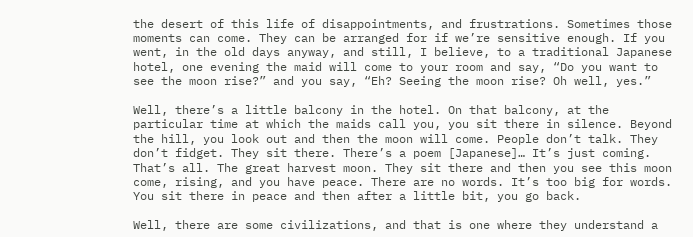the desert of this life of disappointments, and frustrations. Sometimes those moments can come. They can be arranged for if we’re sensitive enough. If you went, in the old days anyway, and still, I believe, to a traditional Japanese hotel, one evening the maid will come to your room and say, “Do you want to see the moon rise?” and you say, “Eh? Seeing the moon rise? Oh well, yes.”

Well, there’s a little balcony in the hotel. On that balcony, at the particular time at which the maids call you, you sit there in silence. Beyond the hill, you look out and then the moon will come. People don’t talk. They don’t fidget. They sit there. There’s a poem [Japanese]… It’s just coming. That’s all. The great harvest moon. They sit there and then you see this moon come, rising, and you have peace. There are no words. It’s too big for words. You sit there in peace and then after a little bit, you go back.

Well, there are some civilizations, and that is one where they understand a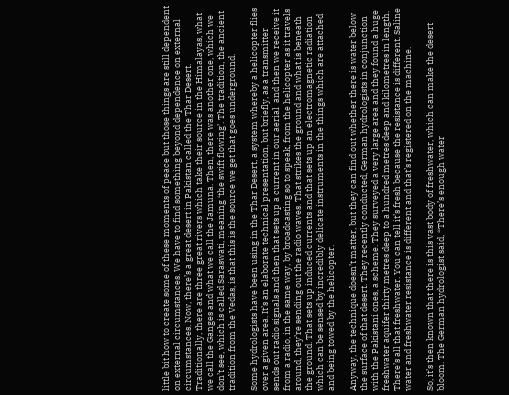little bit how to create some of these moments of peace but those things are still dependent on external circumstances. We have to find something beyond dependence on external circumstances. Now, there’s a great desert in Pakistan called the Thar Desert. Traditionally, there are three great rivers which take their source in the Himalayas, what we call the Ganges and what we call the Jamuna. Then, there was another one, which we don’t see, which is called Saraswati, meaning ‘the swift flowing’. The tradition, the ancient tradition from the Vedas, is that this is the source we get that goes underground.

Some hydrologists have been using in the Thar Desert, a system whereby a helicopter flies over a given area. It’s an elaborate technical presentation, but briefly, as a transmitter sends out radio signals and then that sets up a current in our aerial  and then we receive it from a radio, in the same way, by broadcasting so to speak, from the helicopter as it travels around, they’re sending out the radio waves. That strikes the ground and what is beneath the ground. That sets up induced currents and that sets up an electromagnetic radiation which can be sensed by incredibly delicate instruments in the things which are attached and being towed by the helicopter.

Anyway, the technique doesn’t matter, but they can find out whether there is water below the surface of that desert. They recently conducted, German hydrologists in conjunction with the Pakistani ones, a scheme. They surveyed a very large area and they found a huge freshwater aquifer thirty metres deep to a hundred metres deep and kilometres in length. There’s all that freshwater. You can tell it’s fresh because the resistance is different. Saline water and freshwater resistance is different and that’s registered on the machine.

So, it’s then known that there is this vast body of freshwater, which can make the desert bloom. The German hydrologist said, “There’s enough water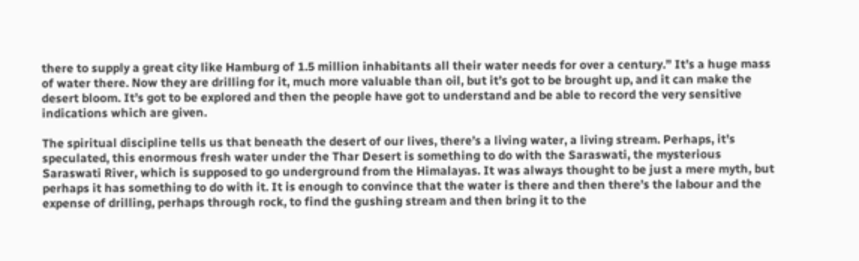there to supply a great city like Hamburg of 1.5 million inhabitants all their water needs for over a century.” It’s a huge mass of water there. Now they are drilling for it, much more valuable than oil, but it’s got to be brought up, and it can make the desert bloom. It’s got to be explored and then the people have got to understand and be able to record the very sensitive indications which are given.

The spiritual discipline tells us that beneath the desert of our lives, there’s a living water, a living stream. Perhaps, it’s speculated, this enormous fresh water under the Thar Desert is something to do with the Saraswati, the mysterious Saraswati River, which is supposed to go underground from the Himalayas. It was always thought to be just a mere myth, but perhaps it has something to do with it. It is enough to convince that the water is there and then there’s the labour and the expense of drilling, perhaps through rock, to find the gushing stream and then bring it to the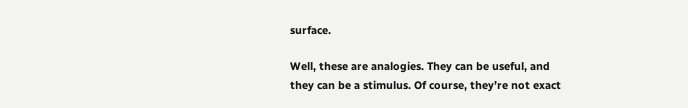surface.

Well, these are analogies. They can be useful, and they can be a stimulus. Of course, they’re not exact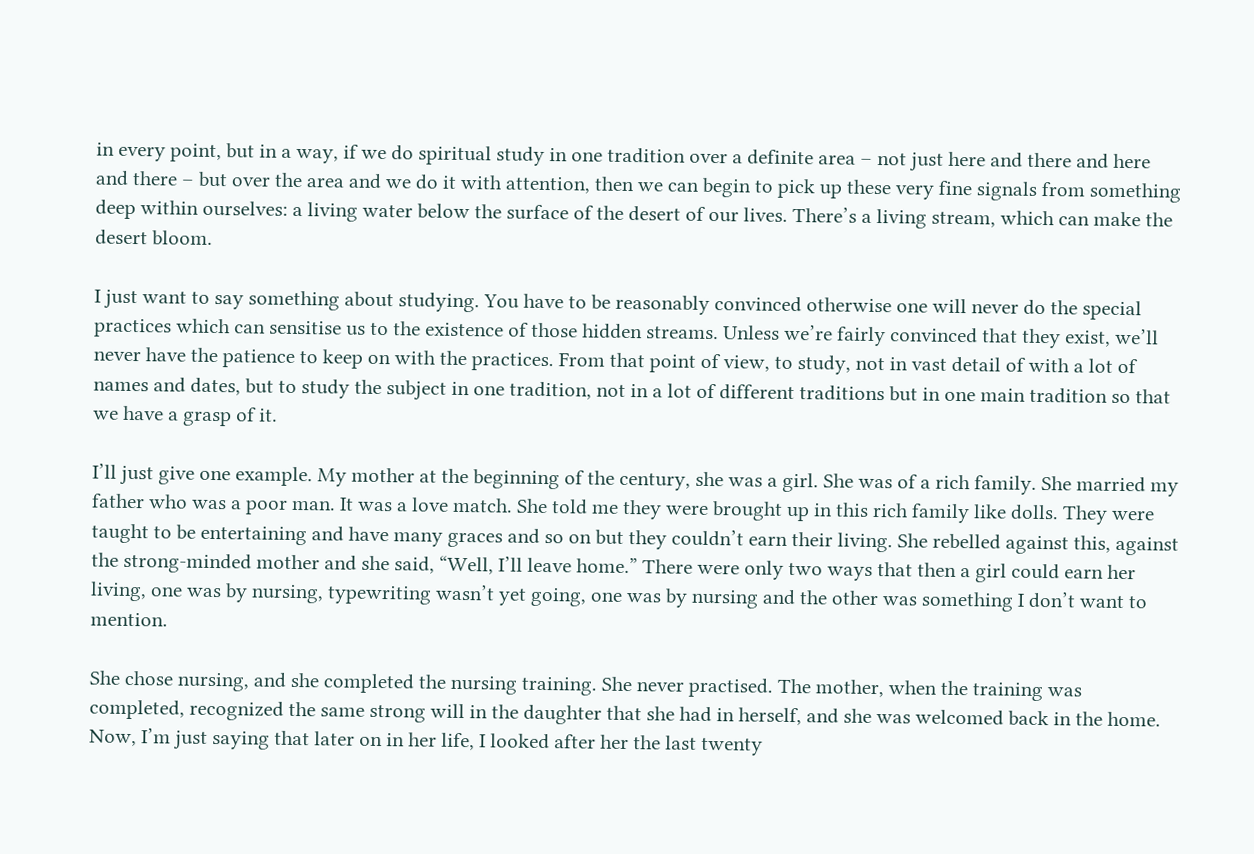in every point, but in a way, if we do spiritual study in one tradition over a definite area – not just here and there and here and there – but over the area and we do it with attention, then we can begin to pick up these very fine signals from something deep within ourselves: a living water below the surface of the desert of our lives. There’s a living stream, which can make the desert bloom.

I just want to say something about studying. You have to be reasonably convinced otherwise one will never do the special practices which can sensitise us to the existence of those hidden streams. Unless we’re fairly convinced that they exist, we’ll never have the patience to keep on with the practices. From that point of view, to study, not in vast detail of with a lot of names and dates, but to study the subject in one tradition, not in a lot of different traditions but in one main tradition so that we have a grasp of it.

I’ll just give one example. My mother at the beginning of the century, she was a girl. She was of a rich family. She married my father who was a poor man. It was a love match. She told me they were brought up in this rich family like dolls. They were taught to be entertaining and have many graces and so on but they couldn’t earn their living. She rebelled against this, against the strong-minded mother and she said, “Well, I’ll leave home.” There were only two ways that then a girl could earn her living, one was by nursing, typewriting wasn’t yet going, one was by nursing and the other was something I don’t want to mention.

She chose nursing, and she completed the nursing training. She never practised. The mother, when the training was completed, recognized the same strong will in the daughter that she had in herself, and she was welcomed back in the home. Now, I’m just saying that later on in her life, I looked after her the last twenty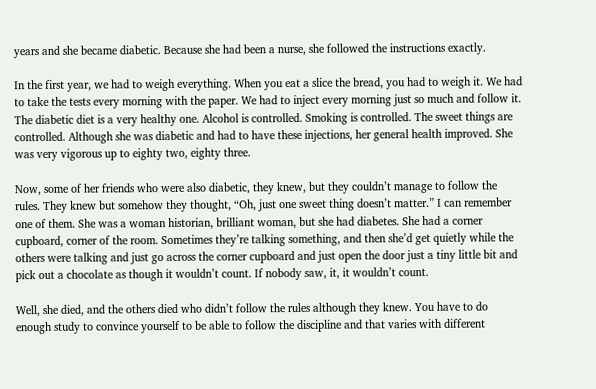years and she became diabetic. Because she had been a nurse, she followed the instructions exactly.

In the first year, we had to weigh everything. When you eat a slice the bread, you had to weigh it. We had to take the tests every morning with the paper. We had to inject every morning just so much and follow it. The diabetic diet is a very healthy one. Alcohol is controlled. Smoking is controlled. The sweet things are controlled. Although she was diabetic and had to have these injections, her general health improved. She was very vigorous up to eighty two, eighty three.

Now, some of her friends who were also diabetic, they knew, but they couldn’t manage to follow the rules. They knew but somehow they thought, “Oh, just one sweet thing doesn’t matter.” I can remember one of them. She was a woman historian, brilliant woman, but she had diabetes. She had a corner cupboard, corner of the room. Sometimes they’re talking something, and then she’d get quietly while the others were talking and just go across the corner cupboard and just open the door just a tiny little bit and pick out a chocolate as though it wouldn’t count. If nobody saw, it, it wouldn’t count.

Well, she died, and the others died who didn’t follow the rules although they knew. You have to do enough study to convince yourself to be able to follow the discipline and that varies with different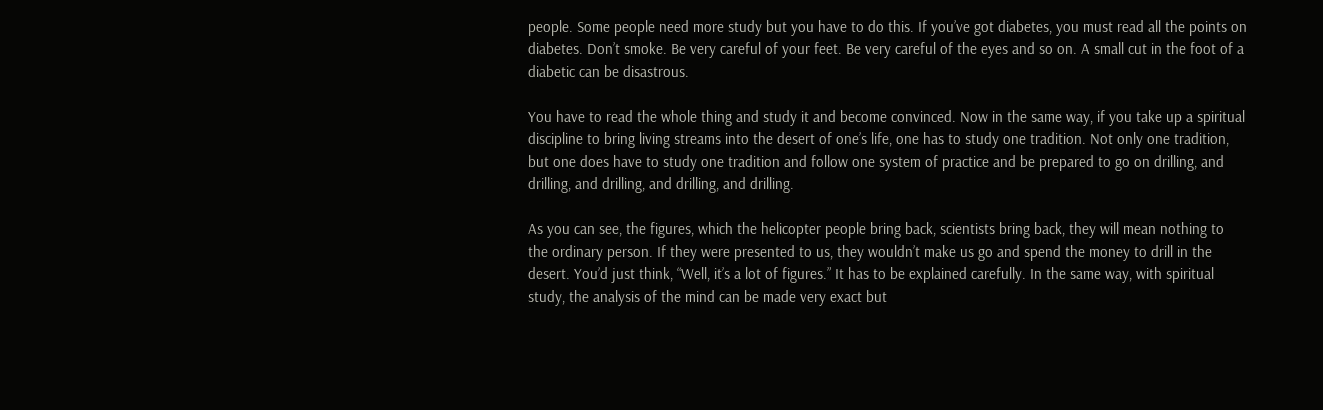people. Some people need more study but you have to do this. If you’ve got diabetes, you must read all the points on diabetes. Don’t smoke. Be very careful of your feet. Be very careful of the eyes and so on. A small cut in the foot of a diabetic can be disastrous.

You have to read the whole thing and study it and become convinced. Now in the same way, if you take up a spiritual discipline to bring living streams into the desert of one’s life, one has to study one tradition. Not only one tradition, but one does have to study one tradition and follow one system of practice and be prepared to go on drilling, and drilling, and drilling, and drilling, and drilling.

As you can see, the figures, which the helicopter people bring back, scientists bring back, they will mean nothing to the ordinary person. If they were presented to us, they wouldn’t make us go and spend the money to drill in the desert. You’d just think, “Well, it’s a lot of figures.” It has to be explained carefully. In the same way, with spiritual study, the analysis of the mind can be made very exact but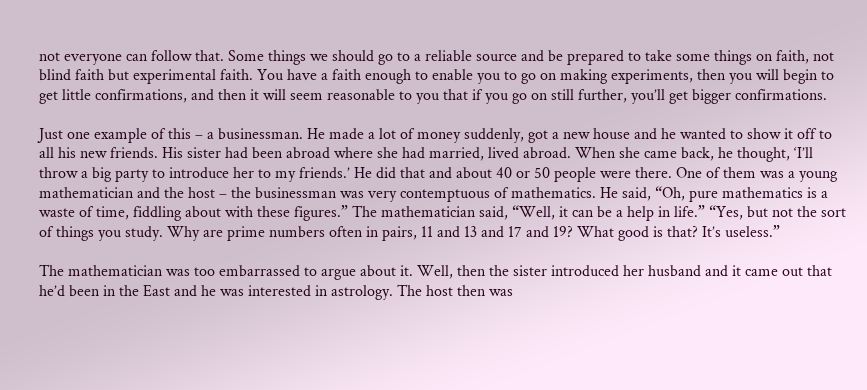not everyone can follow that. Some things we should go to a reliable source and be prepared to take some things on faith, not blind faith but experimental faith. You have a faith enough to enable you to go on making experiments, then you will begin to get little confirmations, and then it will seem reasonable to you that if you go on still further, you’ll get bigger confirmations.

Just one example of this – a businessman. He made a lot of money suddenly, got a new house and he wanted to show it off to all his new friends. His sister had been abroad where she had married, lived abroad. When she came back, he thought, ‘I’ll throw a big party to introduce her to my friends.’ He did that and about 40 or 50 people were there. One of them was a young mathematician and the host – the businessman was very contemptuous of mathematics. He said, “Oh, pure mathematics is a waste of time, fiddling about with these figures.” The mathematician said, “Well, it can be a help in life.” “Yes, but not the sort of things you study. Why are prime numbers often in pairs, 11 and 13 and 17 and 19? What good is that? It’s useless.”

The mathematician was too embarrassed to argue about it. Well, then the sister introduced her husband and it came out that he’d been in the East and he was interested in astrology. The host then was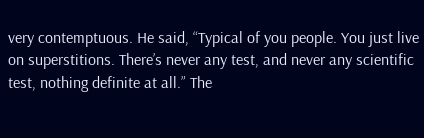very contemptuous. He said, “Typical of you people. You just live on superstitions. There’s never any test, and never any scientific test, nothing definite at all.” The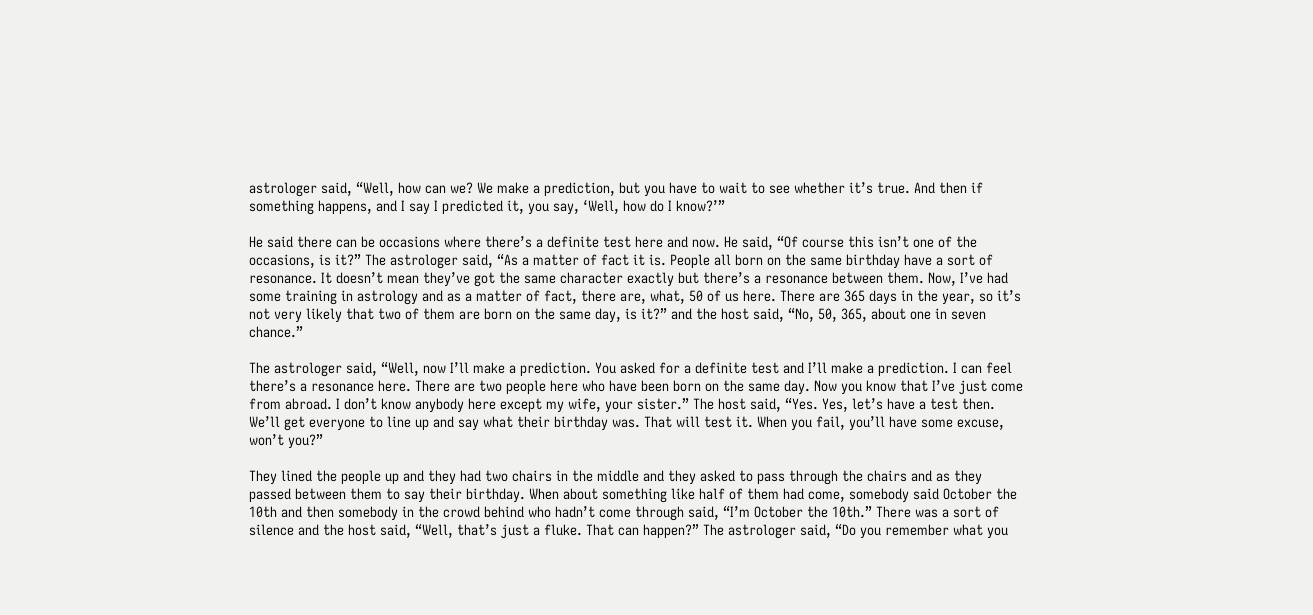astrologer said, “Well, how can we? We make a prediction, but you have to wait to see whether it’s true. And then if something happens, and I say I predicted it, you say, ‘Well, how do I know?’”

He said there can be occasions where there’s a definite test here and now. He said, “Of course this isn’t one of the occasions, is it?” The astrologer said, “As a matter of fact it is. People all born on the same birthday have a sort of resonance. It doesn’t mean they’ve got the same character exactly but there’s a resonance between them. Now, I’ve had some training in astrology and as a matter of fact, there are, what, 50 of us here. There are 365 days in the year, so it’s not very likely that two of them are born on the same day, is it?” and the host said, “No, 50, 365, about one in seven chance.”

The astrologer said, “Well, now I’ll make a prediction. You asked for a definite test and I’ll make a prediction. I can feel there’s a resonance here. There are two people here who have been born on the same day. Now you know that I’ve just come from abroad. I don’t know anybody here except my wife, your sister.” The host said, “Yes. Yes, let’s have a test then. We’ll get everyone to line up and say what their birthday was. That will test it. When you fail, you’ll have some excuse, won’t you?”

They lined the people up and they had two chairs in the middle and they asked to pass through the chairs and as they passed between them to say their birthday. When about something like half of them had come, somebody said October the 10th and then somebody in the crowd behind who hadn’t come through said, “I’m October the 10th.” There was a sort of silence and the host said, “Well, that’s just a fluke. That can happen?” The astrologer said, “Do you remember what you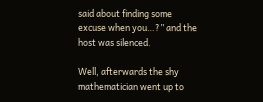said about finding some excuse when you…?” and the host was silenced.

Well, afterwards the shy mathematician went up to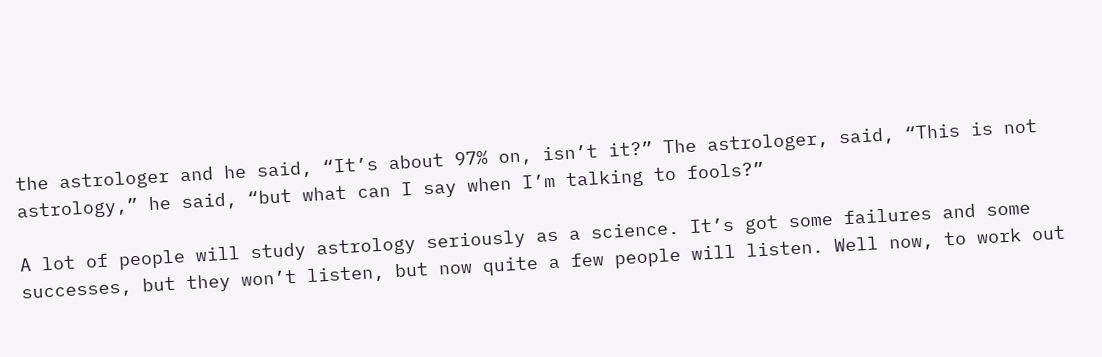the astrologer and he said, “It’s about 97% on, isn’t it?” The astrologer, said, “This is not astrology,” he said, “but what can I say when I’m talking to fools?”

A lot of people will study astrology seriously as a science. It’s got some failures and some successes, but they won’t listen, but now quite a few people will listen. Well now, to work out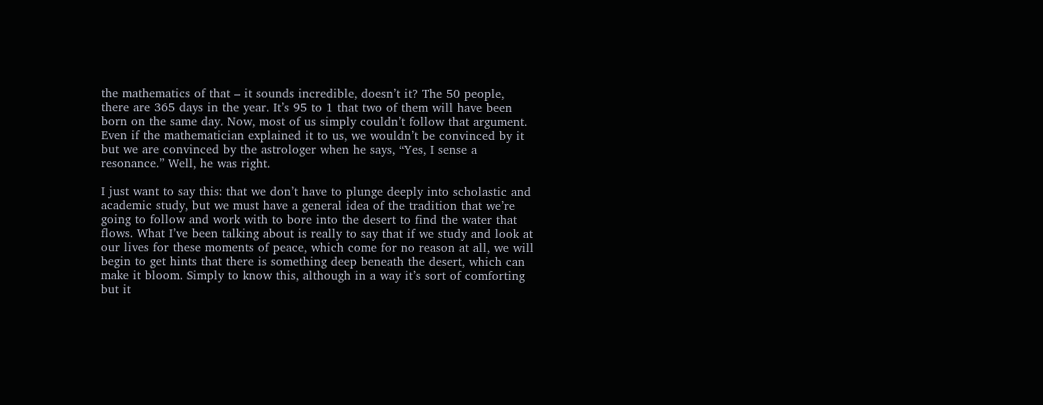the mathematics of that – it sounds incredible, doesn’t it? The 50 people, there are 365 days in the year. It’s 95 to 1 that two of them will have been born on the same day. Now, most of us simply couldn’t follow that argument. Even if the mathematician explained it to us, we wouldn’t be convinced by it but we are convinced by the astrologer when he says, “Yes, I sense a resonance.” Well, he was right.

I just want to say this: that we don’t have to plunge deeply into scholastic and academic study, but we must have a general idea of the tradition that we’re going to follow and work with to bore into the desert to find the water that flows. What I’ve been talking about is really to say that if we study and look at our lives for these moments of peace, which come for no reason at all, we will begin to get hints that there is something deep beneath the desert, which can make it bloom. Simply to know this, although in a way it’s sort of comforting but it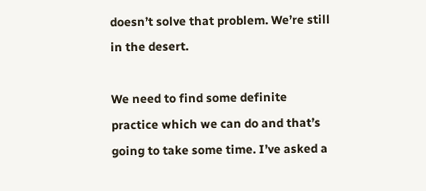doesn’t solve that problem. We’re still in the desert.

We need to find some definite practice which we can do and that’s going to take some time. I’ve asked a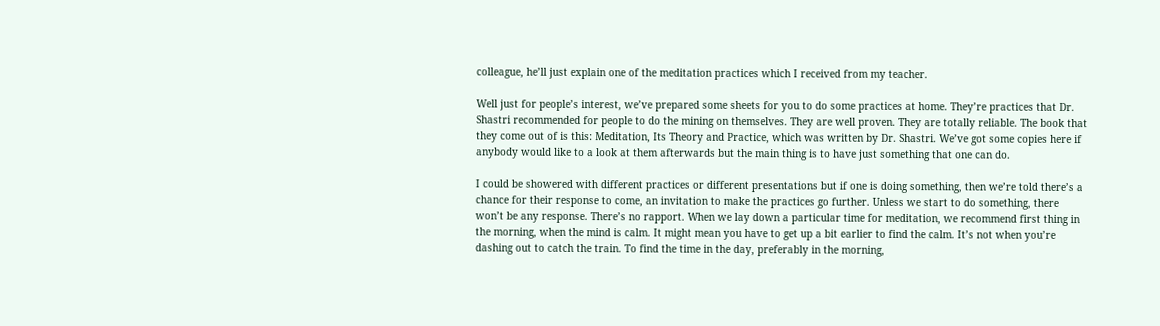colleague, he’ll just explain one of the meditation practices which I received from my teacher.

Well just for people’s interest, we’ve prepared some sheets for you to do some practices at home. They’re practices that Dr. Shastri recommended for people to do the mining on themselves. They are well proven. They are totally reliable. The book that they come out of is this: Meditation, Its Theory and Practice, which was written by Dr. Shastri. We’ve got some copies here if anybody would like to a look at them afterwards but the main thing is to have just something that one can do.

I could be showered with different practices or different presentations but if one is doing something, then we’re told there’s a chance for their response to come, an invitation to make the practices go further. Unless we start to do something, there won’t be any response. There’s no rapport. When we lay down a particular time for meditation, we recommend first thing in the morning, when the mind is calm. It might mean you have to get up a bit earlier to find the calm. It’s not when you’re dashing out to catch the train. To find the time in the day, preferably in the morning,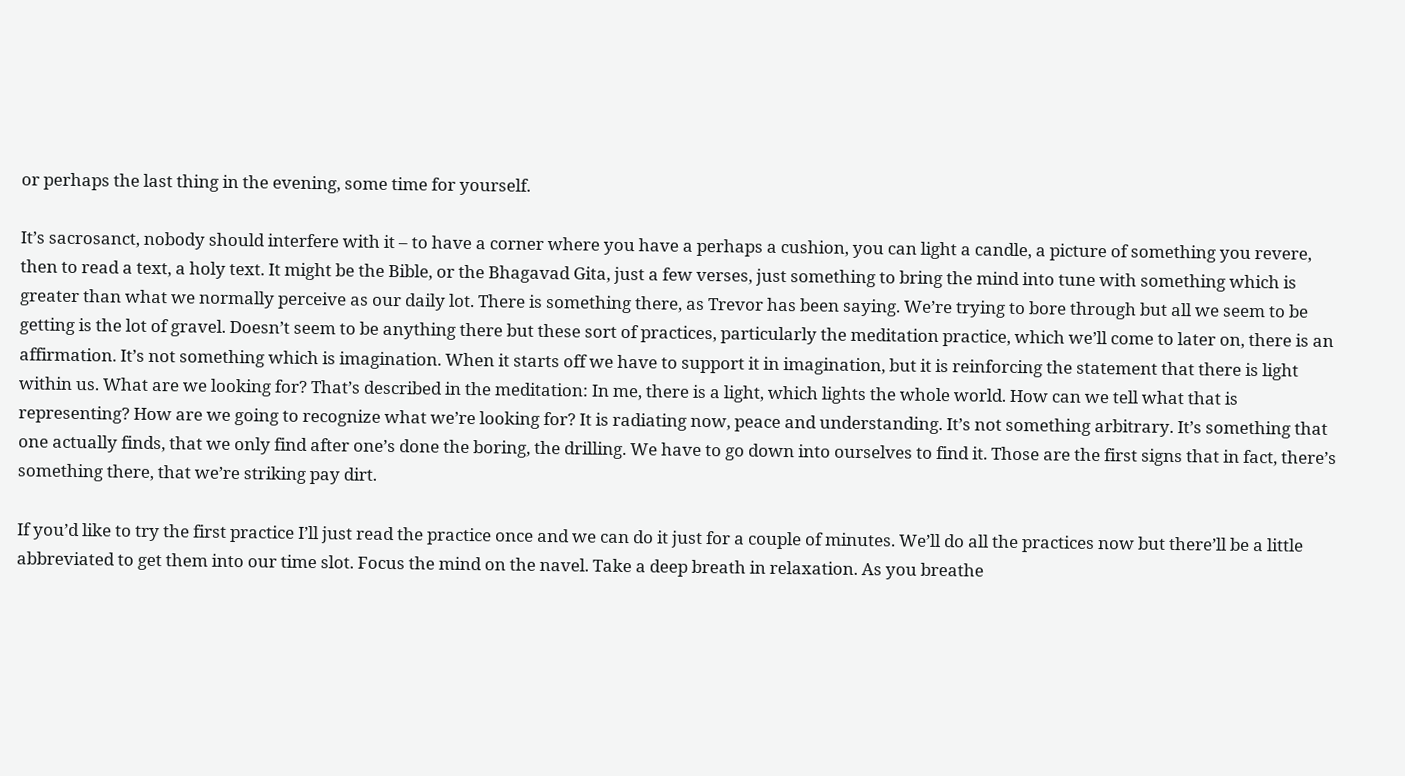or perhaps the last thing in the evening, some time for yourself.

It’s sacrosanct, nobody should interfere with it – to have a corner where you have a perhaps a cushion, you can light a candle, a picture of something you revere, then to read a text, a holy text. It might be the Bible, or the Bhagavad Gita, just a few verses, just something to bring the mind into tune with something which is greater than what we normally perceive as our daily lot. There is something there, as Trevor has been saying. We’re trying to bore through but all we seem to be getting is the lot of gravel. Doesn’t seem to be anything there but these sort of practices, particularly the meditation practice, which we’ll come to later on, there is an affirmation. It’s not something which is imagination. When it starts off we have to support it in imagination, but it is reinforcing the statement that there is light within us. What are we looking for? That’s described in the meditation: In me, there is a light, which lights the whole world. How can we tell what that is representing? How are we going to recognize what we’re looking for? It is radiating now, peace and understanding. It’s not something arbitrary. It’s something that one actually finds, that we only find after one’s done the boring, the drilling. We have to go down into ourselves to find it. Those are the first signs that in fact, there’s something there, that we’re striking pay dirt.

If you’d like to try the first practice I’ll just read the practice once and we can do it just for a couple of minutes. We’ll do all the practices now but there’ll be a little abbreviated to get them into our time slot. Focus the mind on the navel. Take a deep breath in relaxation. As you breathe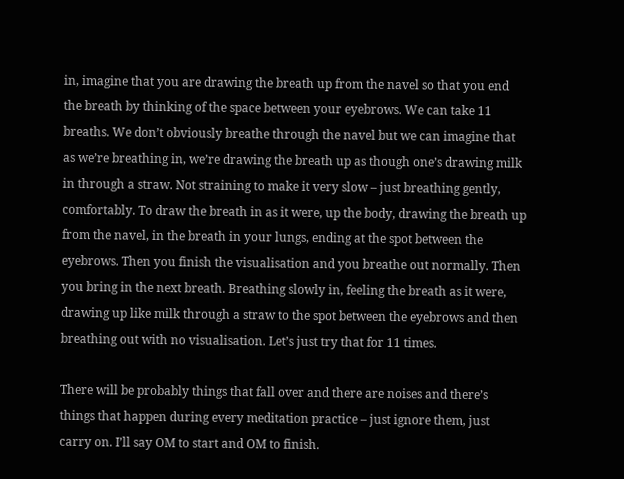in, imagine that you are drawing the breath up from the navel so that you end the breath by thinking of the space between your eyebrows. We can take 11 breaths. We don’t obviously breathe through the navel but we can imagine that as we’re breathing in, we’re drawing the breath up as though one’s drawing milk in through a straw. Not straining to make it very slow – just breathing gently, comfortably. To draw the breath in as it were, up the body, drawing the breath up from the navel, in the breath in your lungs, ending at the spot between the eyebrows. Then you finish the visualisation and you breathe out normally. Then you bring in the next breath. Breathing slowly in, feeling the breath as it were, drawing up like milk through a straw to the spot between the eyebrows and then breathing out with no visualisation. Let’s just try that for 11 times.

There will be probably things that fall over and there are noises and there’s things that happen during every meditation practice – just ignore them, just carry on. I’ll say OM to start and OM to finish.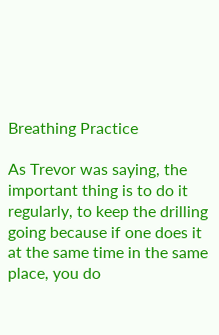Breathing Practice

As Trevor was saying, the important thing is to do it regularly, to keep the drilling going because if one does it at the same time in the same place, you do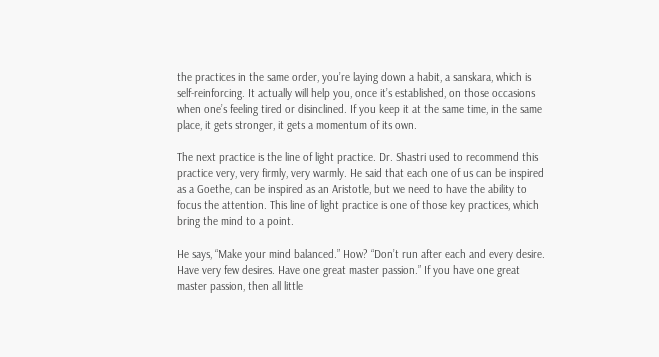the practices in the same order, you’re laying down a habit, a sanskara, which is self-reinforcing. It actually will help you, once it’s established, on those occasions when one’s feeling tired or disinclined. If you keep it at the same time, in the same place, it gets stronger, it gets a momentum of its own.

The next practice is the line of light practice. Dr. Shastri used to recommend this practice very, very firmly, very warmly. He said that each one of us can be inspired as a Goethe, can be inspired as an Aristotle, but we need to have the ability to focus the attention. This line of light practice is one of those key practices, which bring the mind to a point.

He says, “Make your mind balanced.” How? “Don’t run after each and every desire. Have very few desires. Have one great master passion.” If you have one great master passion, then all little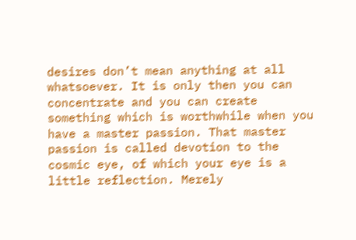desires don’t mean anything at all whatsoever. It is only then you can concentrate and you can create something which is worthwhile when you have a master passion. That master passion is called devotion to the cosmic eye, of which your eye is a little reflection. Merely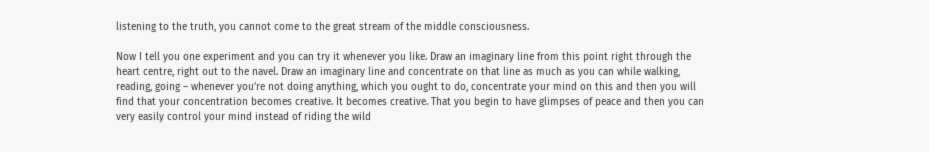listening to the truth, you cannot come to the great stream of the middle consciousness.

Now I tell you one experiment and you can try it whenever you like. Draw an imaginary line from this point right through the heart centre, right out to the navel. Draw an imaginary line and concentrate on that line as much as you can while walking, reading, going – whenever you’re not doing anything, which you ought to do, concentrate your mind on this and then you will find that your concentration becomes creative. It becomes creative. That you begin to have glimpses of peace and then you can very easily control your mind instead of riding the wild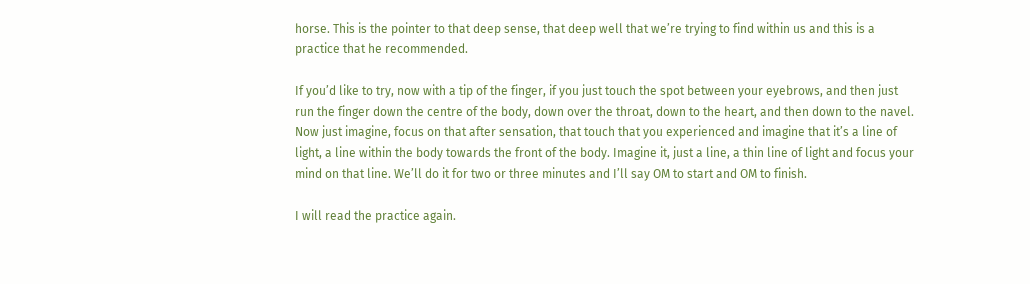horse. This is the pointer to that deep sense, that deep well that we’re trying to find within us and this is a practice that he recommended.

If you’d like to try, now with a tip of the finger, if you just touch the spot between your eyebrows, and then just run the finger down the centre of the body, down over the throat, down to the heart, and then down to the navel. Now just imagine, focus on that after sensation, that touch that you experienced and imagine that it’s a line of light, a line within the body towards the front of the body. Imagine it, just a line, a thin line of light and focus your mind on that line. We’ll do it for two or three minutes and I’ll say OM to start and OM to finish.

I will read the practice again.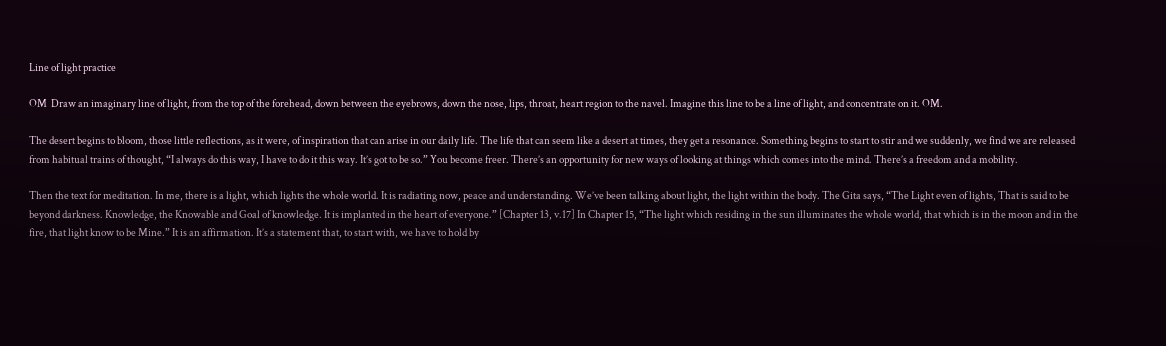Line of light practice

OM  Draw an imaginary line of light, from the top of the forehead, down between the eyebrows, down the nose, lips, throat, heart region to the navel. Imagine this line to be a line of light, and concentrate on it. OM.

The desert begins to bloom, those little reflections, as it were, of inspiration that can arise in our daily life. The life that can seem like a desert at times, they get a resonance. Something begins to start to stir and we suddenly, we find we are released from habitual trains of thought, “I always do this way, I have to do it this way. It’s got to be so.” You become freer. There’s an opportunity for new ways of looking at things which comes into the mind. There’s a freedom and a mobility.

Then the text for meditation. In me, there is a light, which lights the whole world. It is radiating now, peace and understanding. We’ve been talking about light, the light within the body. The Gita says, “The Light even of lights, That is said to be beyond darkness. Knowledge, the Knowable and Goal of knowledge. It is implanted in the heart of everyone.” [Chapter 13, v.17] In Chapter 15, “The light which residing in the sun illuminates the whole world, that which is in the moon and in the fire, that light know to be Mine.” It is an affirmation. It’s a statement that, to start with, we have to hold by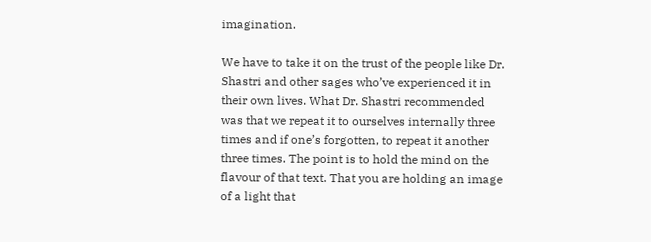imagination.

We have to take it on the trust of the people like Dr. Shastri and other sages who’ve experienced it in their own lives. What Dr. Shastri recommended was that we repeat it to ourselves internally three times and if one’s forgotten, to repeat it another three times. The point is to hold the mind on the flavour of that text. That you are holding an image of a light that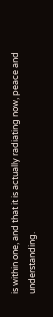is within one, and that it is actually radiating now, peace and understanding.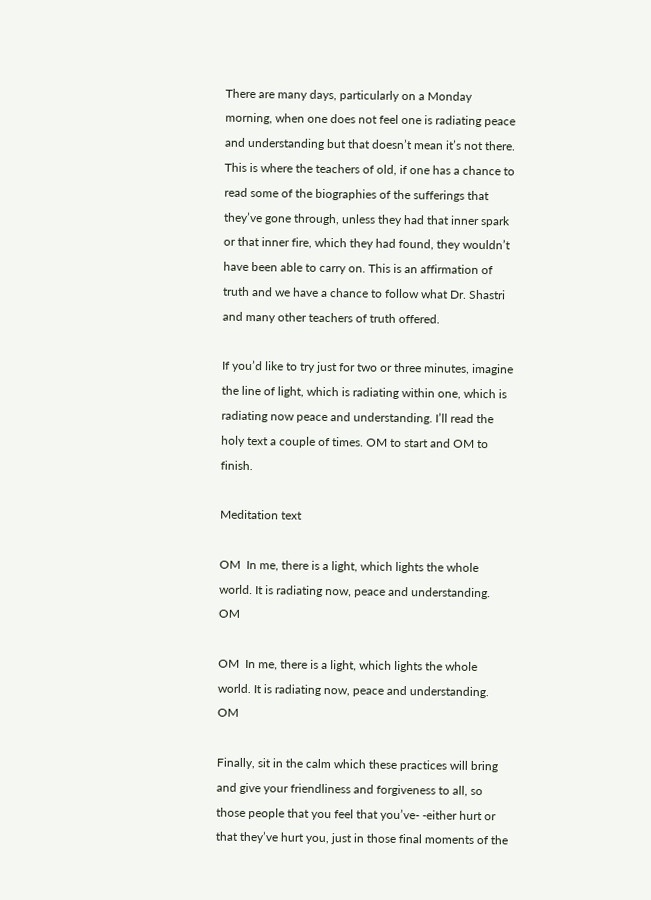There are many days, particularly on a Monday morning, when one does not feel one is radiating peace and understanding but that doesn’t mean it’s not there. This is where the teachers of old, if one has a chance to read some of the biographies of the sufferings that they’ve gone through, unless they had that inner spark or that inner fire, which they had found, they wouldn’t have been able to carry on. This is an affirmation of truth and we have a chance to follow what Dr. Shastri and many other teachers of truth offered.

If you’d like to try just for two or three minutes, imagine the line of light, which is radiating within one, which is radiating now peace and understanding. I’ll read the holy text a couple of times. OM to start and OM to finish.

Meditation text

OM  In me, there is a light, which lights the whole world. It is radiating now, peace and understanding. OM

OM  In me, there is a light, which lights the whole world. It is radiating now, peace and understanding. OM

Finally, sit in the calm which these practices will bring and give your friendliness and forgiveness to all, so those people that you feel that you’ve- -either hurt or that they’ve hurt you, just in those final moments of the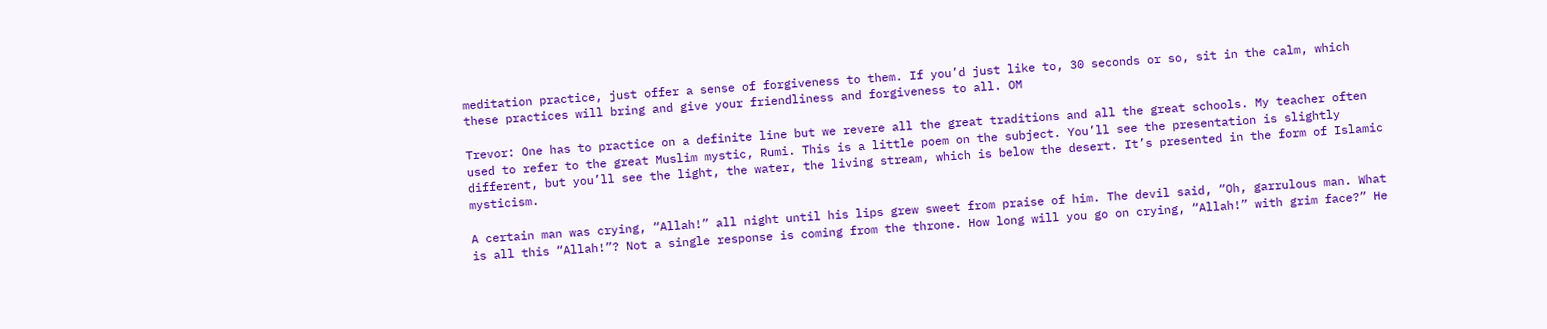meditation practice, just offer a sense of forgiveness to them. If you’d just like to, 30 seconds or so, sit in the calm, which these practices will bring and give your friendliness and forgiveness to all. OM

Trevor: One has to practice on a definite line but we revere all the great traditions and all the great schools. My teacher often used to refer to the great Muslim mystic, Rumi. This is a little poem on the subject. You’ll see the presentation is slightly different, but you’ll see the light, the water, the living stream, which is below the desert. It’s presented in the form of Islamic mysticism.

A certain man was crying, “Allah!” all night until his lips grew sweet from praise of him. The devil said, “Oh, garrulous man. What is all this “Allah!”? Not a single response is coming from the throne. How long will you go on crying, “Allah!” with grim face?” He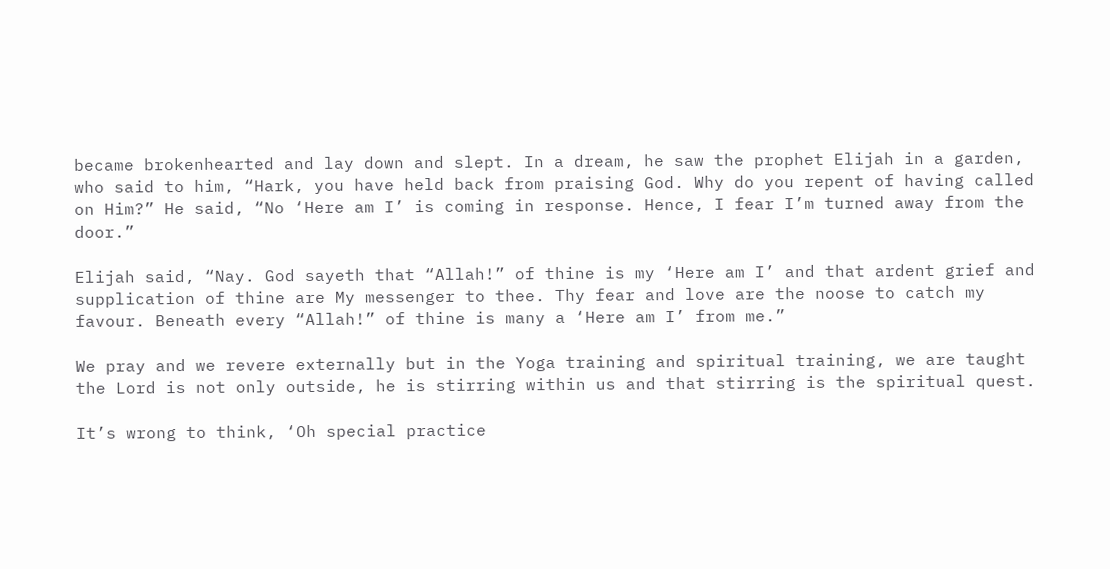became brokenhearted and lay down and slept. In a dream, he saw the prophet Elijah in a garden, who said to him, “Hark, you have held back from praising God. Why do you repent of having called on Him?” He said, “No ‘Here am I’ is coming in response. Hence, I fear I’m turned away from the door.”

Elijah said, “Nay. God sayeth that “Allah!” of thine is my ‘Here am I’ and that ardent grief and supplication of thine are My messenger to thee. Thy fear and love are the noose to catch my favour. Beneath every “Allah!” of thine is many a ‘Here am I’ from me.”

We pray and we revere externally but in the Yoga training and spiritual training, we are taught the Lord is not only outside, he is stirring within us and that stirring is the spiritual quest.

It’s wrong to think, ‘Oh special practice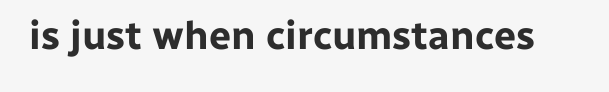is just when circumstances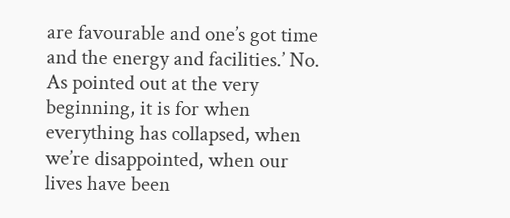are favourable and one’s got time and the energy and facilities.’ No. As pointed out at the very beginning, it is for when everything has collapsed, when we’re disappointed, when our lives have been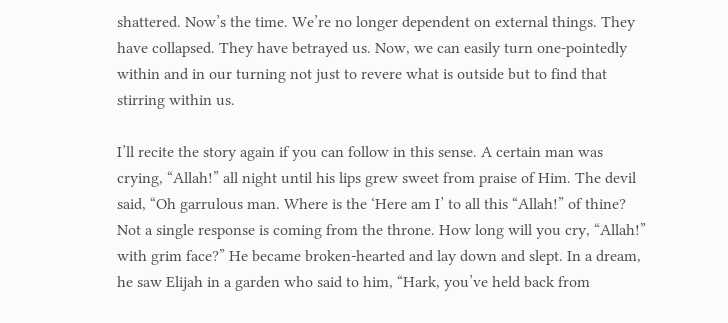shattered. Now’s the time. We’re no longer dependent on external things. They have collapsed. They have betrayed us. Now, we can easily turn one-pointedly within and in our turning not just to revere what is outside but to find that stirring within us.

I’ll recite the story again if you can follow in this sense. A certain man was crying, “Allah!” all night until his lips grew sweet from praise of Him. The devil said, “Oh garrulous man. Where is the ‘Here am I’ to all this “Allah!” of thine? Not a single response is coming from the throne. How long will you cry, “Allah!” with grim face?” He became broken-hearted and lay down and slept. In a dream, he saw Elijah in a garden who said to him, “Hark, you’ve held back from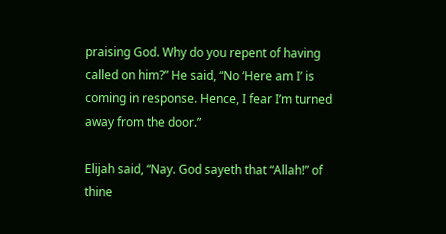praising God. Why do you repent of having called on him?” He said, “No ‘Here am I’ is coming in response. Hence, I fear I’m turned away from the door.”

Elijah said, “Nay. God sayeth that “Allah!” of thine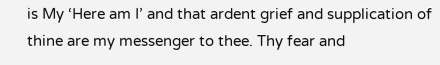is My ‘Here am I’ and that ardent grief and supplication of thine are my messenger to thee. Thy fear and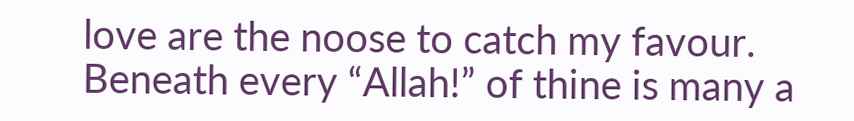love are the noose to catch my favour. Beneath every “Allah!” of thine is many a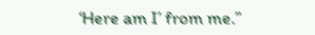‘Here am I’ from me.”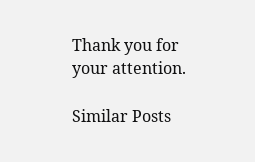Thank you for your attention.

Similar Posts